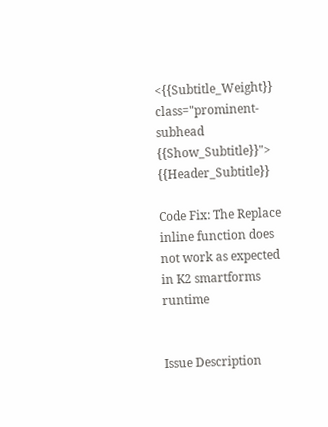<{{Subtitle_Weight}} class="prominent-subhead {{Show_Subtitle}}"> {{Header_Subtitle}}

Code Fix: The Replace inline function does not work as expected in K2 smartforms runtime


Issue Description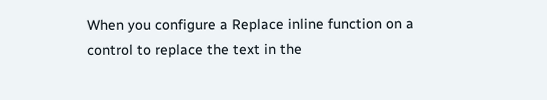When you configure a Replace inline function on a control to replace the text in the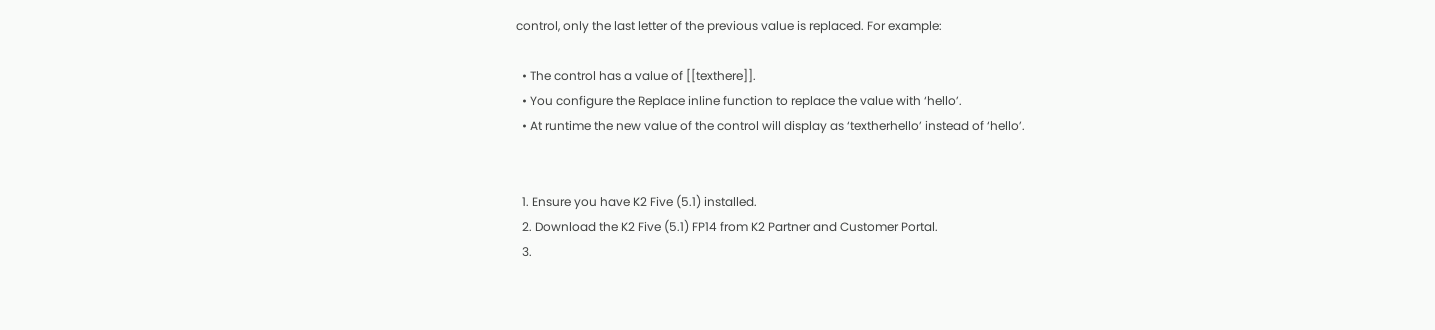control, only the last letter of the previous value is replaced. For example:

  • The control has a value of [[texthere]].
  • You configure the Replace inline function to replace the value with ‘hello’.
  • At runtime the new value of the control will display as ‘textherhello’ instead of ‘hello’.


  1. Ensure you have K2 Five (5.1) installed.
  2. Download the K2 Five (5.1) FP14 from K2 Partner and Customer Portal.
  3.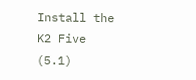Install the K2 Five (5.1)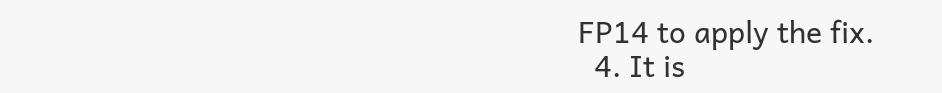FP14 to apply the fix.
  4. It is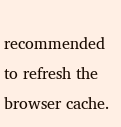recommended to refresh the browser cache.